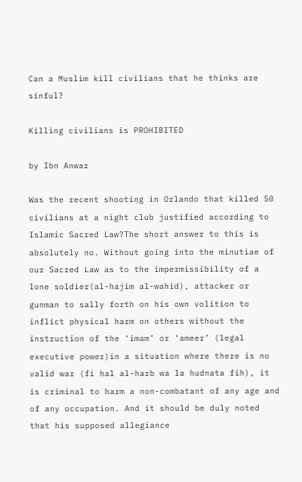Can a Muslim kill civilians that he thinks are sinful?

Killing civilians is PROHIBITED

by Ibn Anwar

Was the recent shooting in Orlando that killed 50 civilians at a night club justified according to Islamic Sacred Law?The short answer to this is absolutely no. Without going into the minutiae of our Sacred Law as to the impermissibility of a lone soldier(al-hajim al-wahid), attacker or gunman to sally forth on his own volition to inflict physical harm on others without the instruction of the ‘imam’ or ‘ameer’ (legal executive power)in a situation where there is no valid war (fi hal al-harb wa la hudnata fih), it is criminal to harm a non-combatant of any age and of any occupation. And it should be duly noted that his supposed allegiance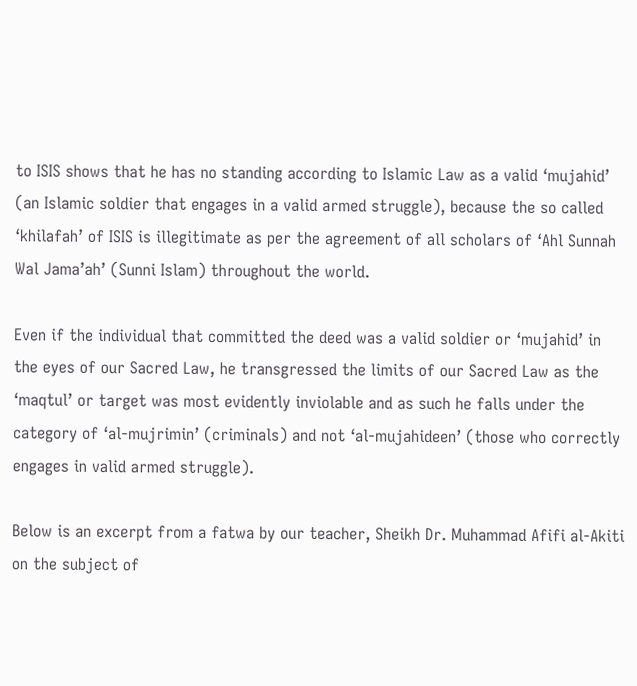to ISIS shows that he has no standing according to Islamic Law as a valid ‘mujahid’ (an Islamic soldier that engages in a valid armed struggle), because the so called ‘khilafah’ of ISIS is illegitimate as per the agreement of all scholars of ‘Ahl Sunnah Wal Jama’ah’ (Sunni Islam) throughout the world.

Even if the individual that committed the deed was a valid soldier or ‘mujahid’ in the eyes of our Sacred Law, he transgressed the limits of our Sacred Law as the ‘maqtul’ or target was most evidently inviolable and as such he falls under the category of ‘al-mujrimin’ (criminals) and not ‘al-mujahideen’ (those who correctly engages in valid armed struggle).

Below is an excerpt from a fatwa by our teacher, Sheikh Dr. Muhammad Afifi al-Akiti on the subject of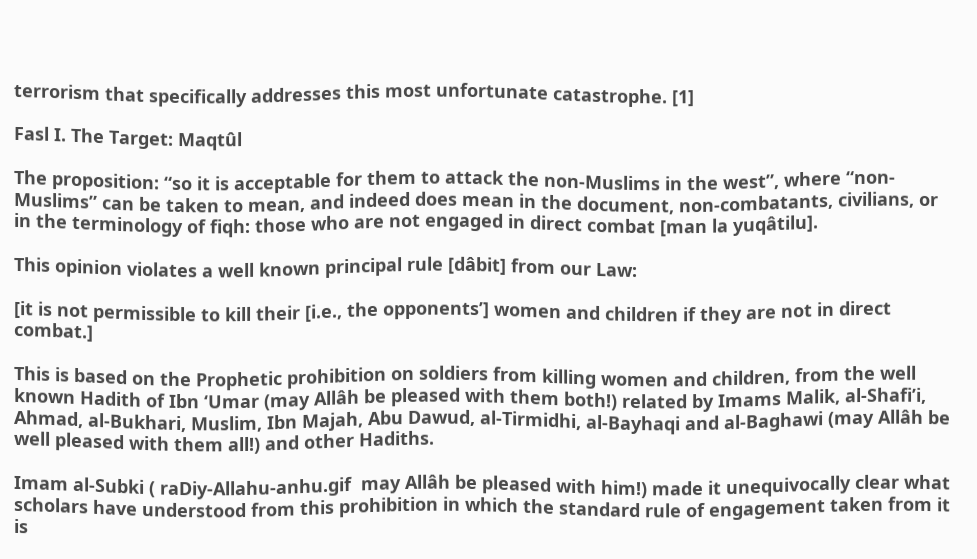terrorism that specifically addresses this most unfortunate catastrophe. [1]

Fasl I. The Target: Maqtûl

The proposition: “so it is acceptable for them to attack the non-Muslims in the west”, where “non-Muslims” can be taken to mean, and indeed does mean in the document, non-combatants, civilians, or in the terminology of fiqh: those who are not engaged in direct combat [man la yuqâtilu].

This opinion violates a well known principal rule [dâbit] from our Law:

[it is not permissible to kill their [i.e., the opponents’] women and children if they are not in direct combat.]

This is based on the Prophetic prohibition on soldiers from killing women and children, from the well known Hadith of Ibn ‘Umar (may Allâh be pleased with them both!) related by Imams Malik, al-Shafi’i, Ahmad, al-Bukhari, Muslim, Ibn Majah, Abu Dawud, al-Tirmidhi, al-Bayhaqi and al-Baghawi (may Allâh be well pleased with them all!) and other Hadiths.

Imam al-Subki ( raDiy-Allahu-anhu.gif  may Allâh be pleased with him!) made it unequivocally clear what scholars have understood from this prohibition in which the standard rule of engagement taken from it is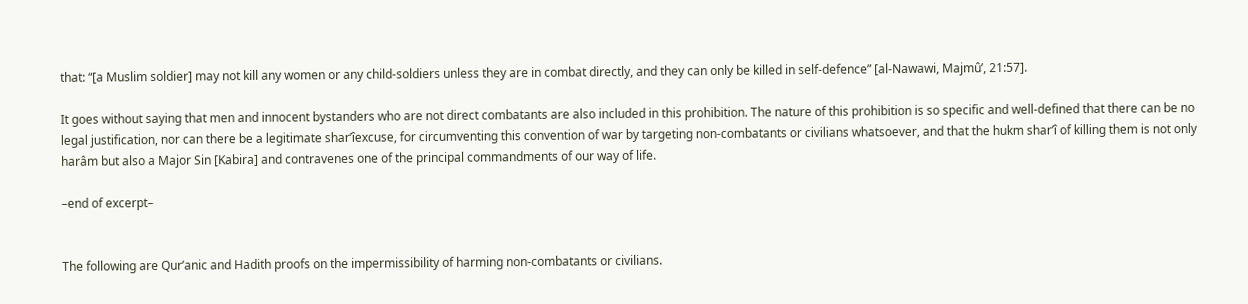that: “[a Muslim soldier] may not kill any women or any child-soldiers unless they are in combat directly, and they can only be killed in self-defence” [al-Nawawi, Majmû’, 21:57].

It goes without saying that men and innocent bystanders who are not direct combatants are also included in this prohibition. The nature of this prohibition is so specific and well-defined that there can be no legal justification, nor can there be a legitimate shar’îexcuse, for circumventing this convention of war by targeting non-combatants or civilians whatsoever, and that the hukm shar’î of killing them is not only harâm but also a Major Sin [Kabira] and contravenes one of the principal commandments of our way of life.

–end of excerpt–


The following are Qur’anic and Hadith proofs on the impermissibility of harming non-combatants or civilians.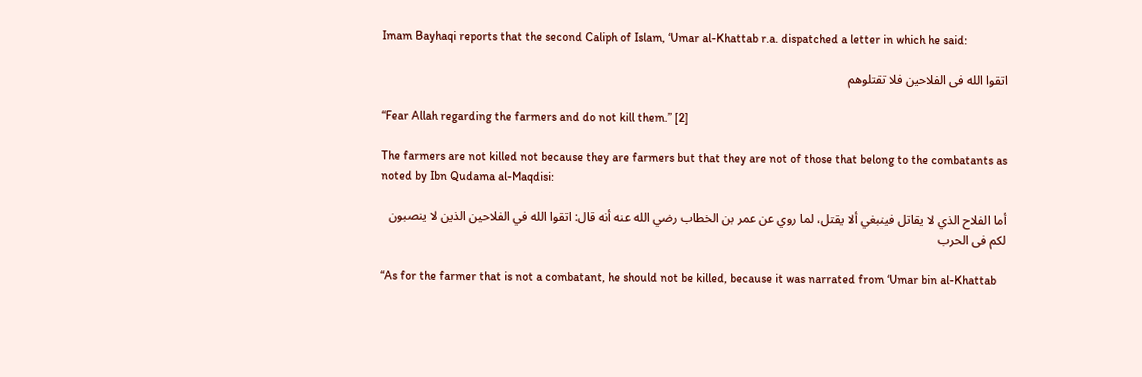Imam Bayhaqi reports that the second Caliph of Islam, ‘Umar al-Khattab r.a. dispatched a letter in which he said:

اتقوا الله فى الفلاحين فلا تقتلوهم

“Fear Allah regarding the farmers and do not kill them.” [2]

The farmers are not killed not because they are farmers but that they are not of those that belong to the combatants as noted by Ibn Qudama al-Maqdisi:

أما الفلاح الذي لا يقاتل فينبغي ألا يقتل، لما روي عن عمر بن الخطاب رضي الله عنه أنه قال: اتقوا الله في الفلاحين الذين لا ينصبون لكم فى الحرب

“As for the farmer that is not a combatant, he should not be killed, because it was narrated from ‘Umar bin al-Khattab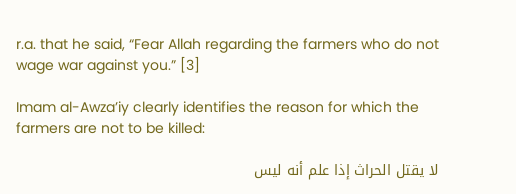r.a. that he said, “Fear Allah regarding the farmers who do not wage war against you.” [3]

Imam al-Awza’iy clearly identifies the reason for which the farmers are not to be killed:

لا يقتل الحراث إذا علم أنه ليس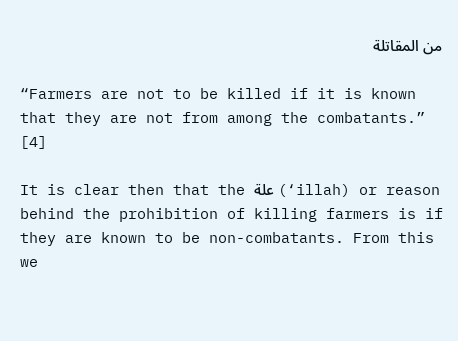من المقاتلة

“Farmers are not to be killed if it is known that they are not from among the combatants.” [4]

It is clear then that the علة (‘illah) or reason behind the prohibition of killing farmers is if they are known to be non-combatants. From this we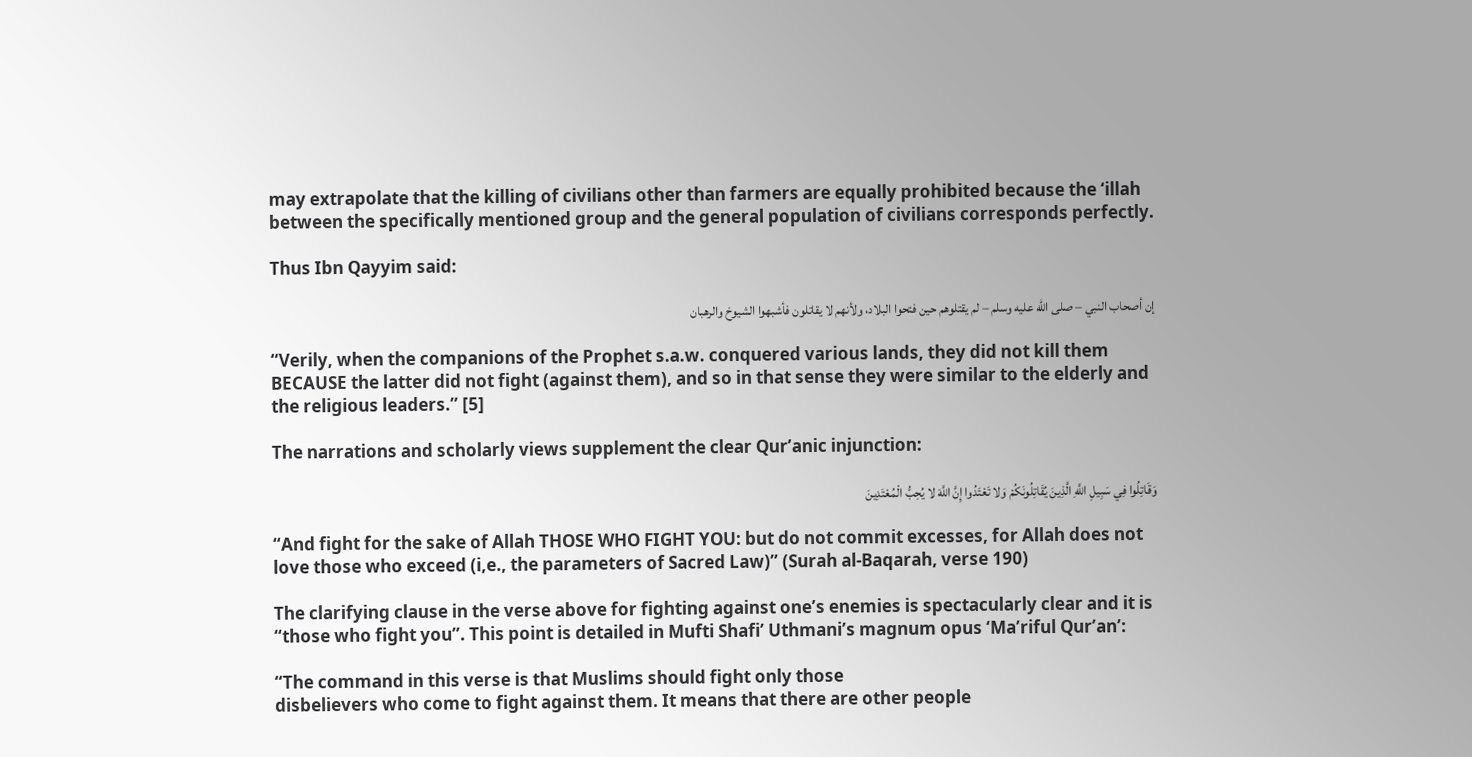may extrapolate that the killing of civilians other than farmers are equally prohibited because the ‘illah between the specifically mentioned group and the general population of civilians corresponds perfectly.

Thus Ibn Qayyim said:

إن أصحاب النبي – صلى الله عليه وسلم – لم يقتلوهم حين فتحوا البلاد، ولأنهم لا يقاتلون فأشبهوا الشيوخ والرهبان

“Verily, when the companions of the Prophet s.a.w. conquered various lands, they did not kill them BECAUSE the latter did not fight (against them), and so in that sense they were similar to the elderly and the religious leaders.” [5]

The narrations and scholarly views supplement the clear Qur’anic injunction:

وَقَاتِلُوا فِي سَبِيلِ اللَّهِ الَّذِينَ يُقَاتِلُونَكُمْ وَلا تَعْتَدُوا إِنَّ اللَّهَ لا يُحِبُّ الْمُعْتَدِينَ

“And fight for the sake of Allah THOSE WHO FIGHT YOU: but do not commit excesses, for Allah does not love those who exceed (i,e., the parameters of Sacred Law)” (Surah al-Baqarah, verse 190)

The clarifying clause in the verse above for fighting against one’s enemies is spectacularly clear and it is “those who fight you”. This point is detailed in Mufti Shafi’ Uthmani’s magnum opus ‘Ma’riful Qur’an’:

“The command in this verse is that Muslims should fight only those
disbelievers who come to fight against them. It means that there are other people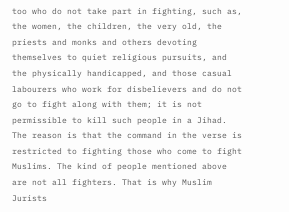too who do not take part in fighting, such as, the women, the children, the very old, the priests and monks and others devoting themselves to quiet religious pursuits, and the physically handicapped, and those casual labourers who work for disbelievers and do not go to fight along with them; it is not permissible to kill such people in a Jihad. The reason is that the command in the verse is restricted to fighting those who come to fight Muslims. The kind of people mentioned above are not all fighters. That is why Muslim Jurists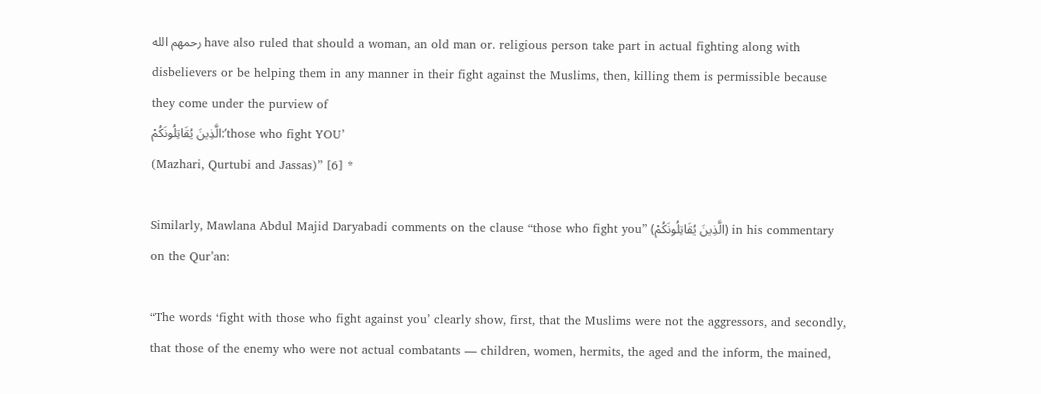رحمهم الله have also ruled that should a woman, an old man or. religious person take part in actual fighting along with disbelievers or be helping them in any manner in their fight against the Muslims, then, killing them is permissible because they come under the purview of
الَّذِينَ يُقَاتِلُونَكُمْ:’those who fight YOU’
(Mazhari, Qurtubi and Jassas)” [6] *

Similarly, Mawlana Abdul Majid Daryabadi comments on the clause “those who fight you” (الَّذِينَ يُقَاتِلُونَكُمْ) in his commentary on the Qur’an:

“The words ‘fight with those who fight against you’ clearly show, first, that the Muslims were not the aggressors, and secondly, that those of the enemy who were not actual combatants — children, women, hermits, the aged and the inform, the mained,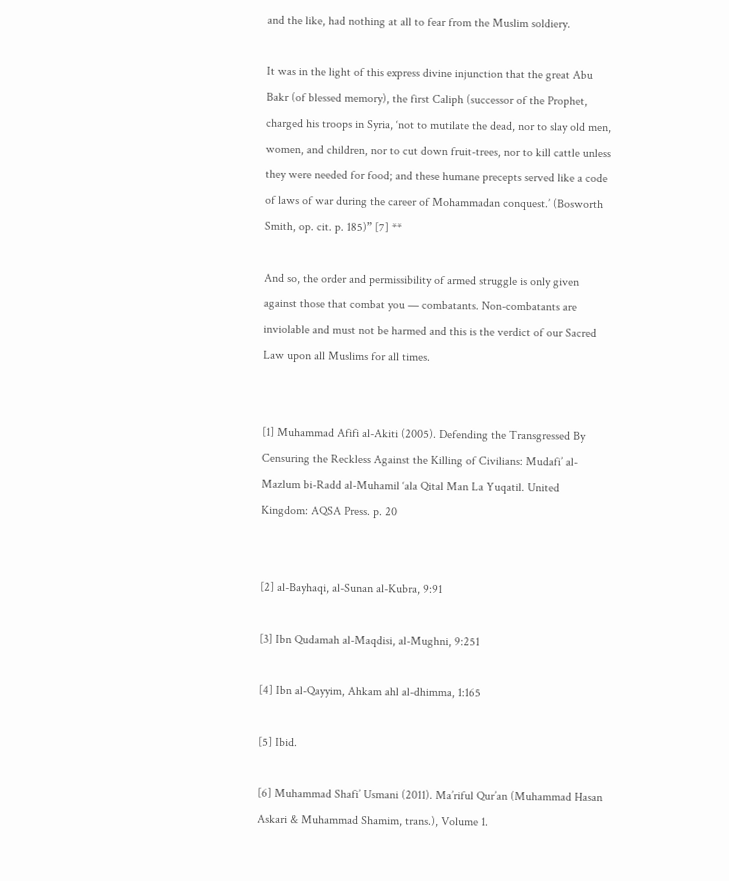and the like, had nothing at all to fear from the Muslim soldiery.

It was in the light of this express divine injunction that the great Abu Bakr (of blessed memory), the first Caliph (successor of the Prophet, charged his troops in Syria, ‘not to mutilate the dead, nor to slay old men, women, and children, nor to cut down fruit-trees, nor to kill cattle unless they were needed for food; and these humane precepts served like a code of laws of war during the career of Mohammadan conquest.’ (Bosworth Smith, op. cit. p. 185)” [7] **

And so, the order and permissibility of armed struggle is only given against those that combat you — combatants. Non-combatants are inviolable and must not be harmed and this is the verdict of our Sacred Law upon all Muslims for all times.


[1] Muhammad Afifi al-Akiti (2005). Defending the Transgressed By Censuring the Reckless Against the Killing of Civilians: Mudafi’ al-Mazlum bi-Radd al-Muhamil ‘ala Qital Man La Yuqatil. United Kingdom: AQSA Press. p. 20


[2] al-Bayhaqi, al-Sunan al-Kubra, 9:91

[3] Ibn Qudamah al-Maqdisi, al-Mughni, 9:251

[4] Ibn al-Qayyim, Ahkam ahl al-dhimma, 1:165

[5] Ibid.

[6] Muhammad Shafi’ Usmani (2011). Ma’riful Qur’an (Muhammad Hasan Askari & Muhammad Shamim, trans.), Volume 1.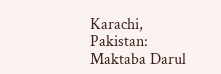Karachi, Pakistan: Maktaba Darul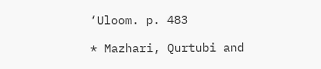‘Uloom. p. 483

* Mazhari, Qurtubi and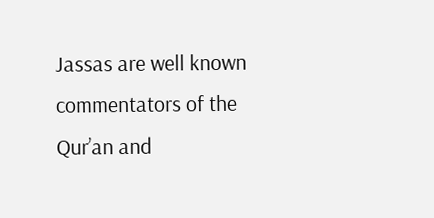Jassas are well known commentators of the Qur’an and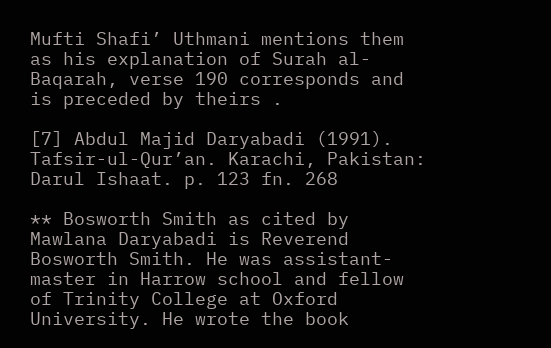Mufti Shafi’ Uthmani mentions them as his explanation of Surah al-Baqarah, verse 190 corresponds and is preceded by theirs .

[7] Abdul Majid Daryabadi (1991). Tafsir-ul-Qur’an. Karachi, Pakistan: Darul Ishaat. p. 123 fn. 268

** Bosworth Smith as cited by Mawlana Daryabadi is Reverend Bosworth Smith. He was assistant-master in Harrow school and fellow of Trinity College at Oxford University. He wrote the book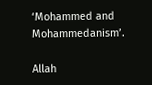‘Mohammed and Mohammedanism’.

Allah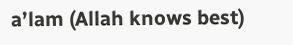a’lam (Allah knows best)